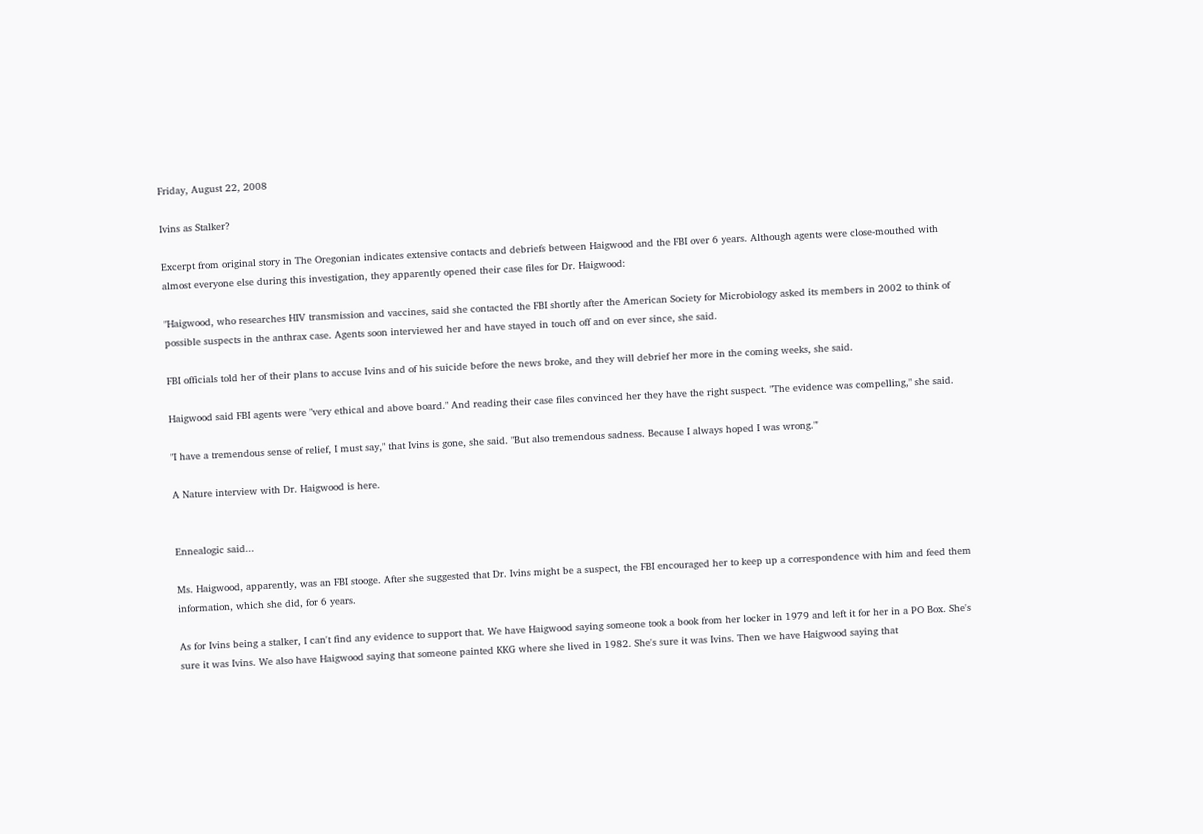Friday, August 22, 2008

Ivins as Stalker?

Excerpt from original story in The Oregonian indicates extensive contacts and debriefs between Haigwood and the FBI over 6 years. Although agents were close-mouthed with almost everyone else during this investigation, they apparently opened their case files for Dr. Haigwood:

"Haigwood, who researches HIV transmission and vaccines, said she contacted the FBI shortly after the American Society for Microbiology asked its members in 2002 to think of possible suspects in the anthrax case. Agents soon interviewed her and have stayed in touch off and on ever since, she said.

FBI officials told her of their plans to accuse Ivins and of his suicide before the news broke, and they will debrief her more in the coming weeks, she said.

Haigwood said FBI agents were "very ethical and above board." And reading their case files convinced her they have the right suspect. "The evidence was compelling," she said.

"I have a tremendous sense of relief, I must say," that Ivins is gone, she said. "But also tremendous sadness. Because I always hoped I was wrong."'

A Nature interview with Dr. Haigwood is here.


Ennealogic said...

Ms. Haigwood, apparently, was an FBI stooge. After she suggested that Dr. Ivins might be a suspect, the FBI encouraged her to keep up a correspondence with him and feed them information, which she did, for 6 years.

As for Ivins being a stalker, I can't find any evidence to support that. We have Haigwood saying someone took a book from her locker in 1979 and left it for her in a PO Box. She's sure it was Ivins. We also have Haigwood saying that someone painted KKG where she lived in 1982. She's sure it was Ivins. Then we have Haigwood saying that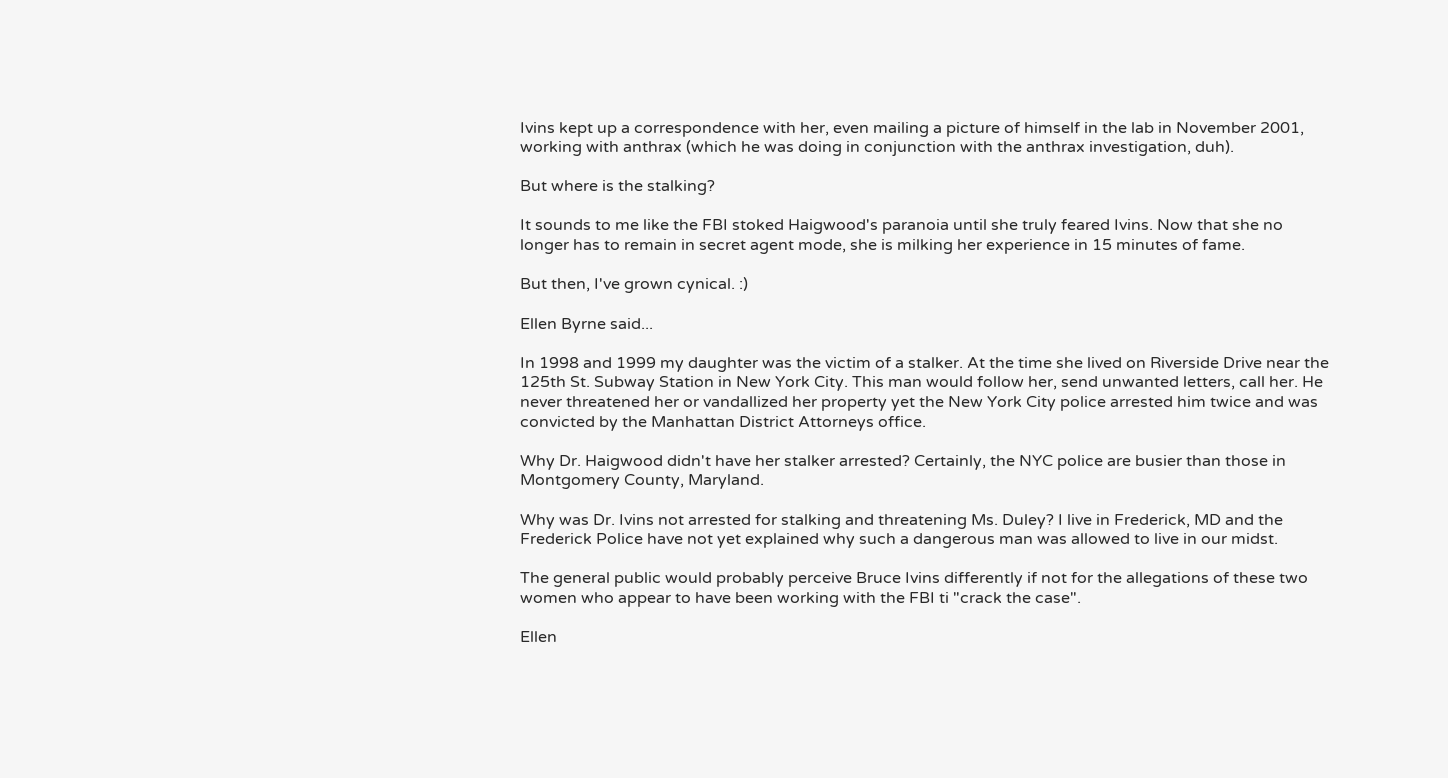Ivins kept up a correspondence with her, even mailing a picture of himself in the lab in November 2001, working with anthrax (which he was doing in conjunction with the anthrax investigation, duh).

But where is the stalking?

It sounds to me like the FBI stoked Haigwood's paranoia until she truly feared Ivins. Now that she no longer has to remain in secret agent mode, she is milking her experience in 15 minutes of fame.

But then, I've grown cynical. :)

Ellen Byrne said...

In 1998 and 1999 my daughter was the victim of a stalker. At the time she lived on Riverside Drive near the 125th St. Subway Station in New York City. This man would follow her, send unwanted letters, call her. He never threatened her or vandallized her property yet the New York City police arrested him twice and was convicted by the Manhattan District Attorneys office.

Why Dr. Haigwood didn't have her stalker arrested? Certainly, the NYC police are busier than those in Montgomery County, Maryland.

Why was Dr. Ivins not arrested for stalking and threatening Ms. Duley? I live in Frederick, MD and the Frederick Police have not yet explained why such a dangerous man was allowed to live in our midst.

The general public would probably perceive Bruce Ivins differently if not for the allegations of these two women who appear to have been working with the FBI ti "crack the case".

Ellen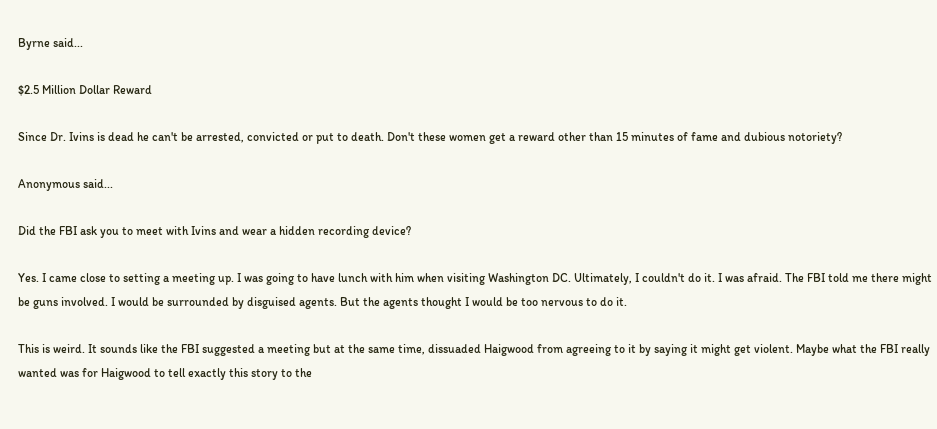Byrne said...

$2.5 Million Dollar Reward

Since Dr. Ivins is dead he can't be arrested, convicted or put to death. Don't these women get a reward other than 15 minutes of fame and dubious notoriety?

Anonymous said...

Did the FBI ask you to meet with Ivins and wear a hidden recording device?

Yes. I came close to setting a meeting up. I was going to have lunch with him when visiting Washington DC. Ultimately, I couldn't do it. I was afraid. The FBI told me there might be guns involved. I would be surrounded by disguised agents. But the agents thought I would be too nervous to do it.

This is weird. It sounds like the FBI suggested a meeting but at the same time, dissuaded Haigwood from agreeing to it by saying it might get violent. Maybe what the FBI really wanted was for Haigwood to tell exactly this story to the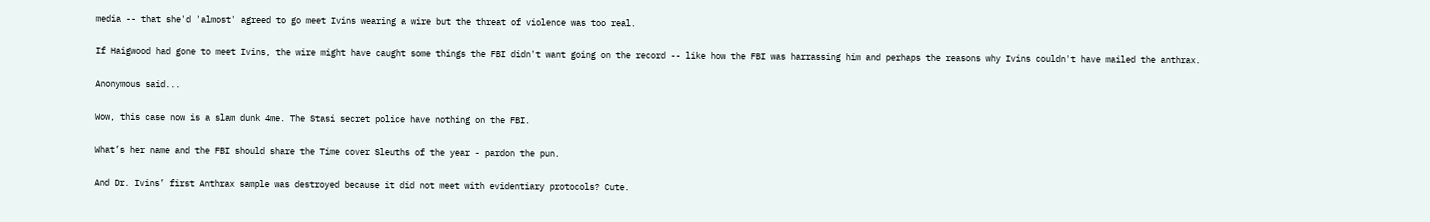media -- that she'd 'almost' agreed to go meet Ivins wearing a wire but the threat of violence was too real.

If Haigwood had gone to meet Ivins, the wire might have caught some things the FBI didn't want going on the record -- like how the FBI was harrassing him and perhaps the reasons why Ivins couldn't have mailed the anthrax.

Anonymous said...

Wow, this case now is a slam dunk 4me. The Stasi secret police have nothing on the FBI.

What’s her name and the FBI should share the Time cover Sleuths of the year - pardon the pun.

And Dr. Ivins’ first Anthrax sample was destroyed because it did not meet with evidentiary protocols? Cute.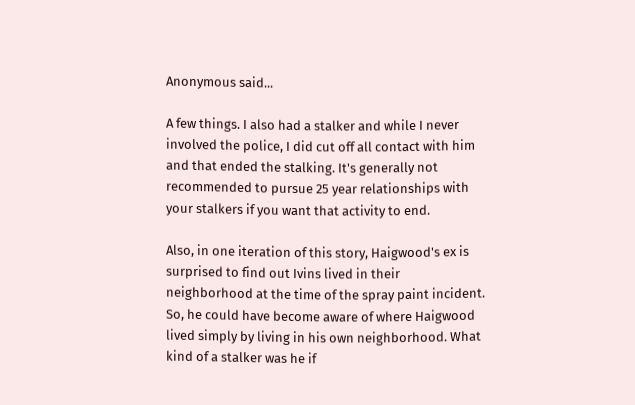Anonymous said...

A few things. I also had a stalker and while I never involved the police, I did cut off all contact with him and that ended the stalking. It's generally not recommended to pursue 25 year relationships with your stalkers if you want that activity to end.

Also, in one iteration of this story, Haigwood's ex is surprised to find out Ivins lived in their neighborhood at the time of the spray paint incident. So, he could have become aware of where Haigwood lived simply by living in his own neighborhood. What kind of a stalker was he if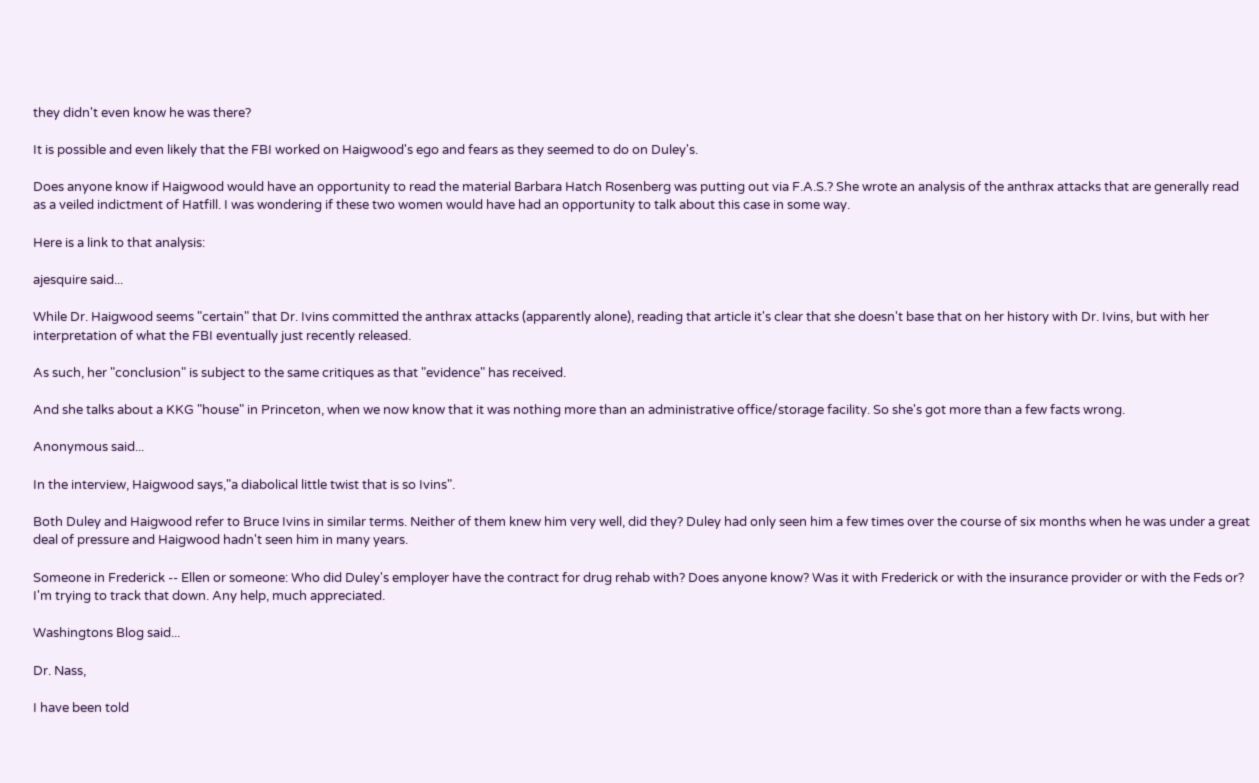they didn't even know he was there?

It is possible and even likely that the FBI worked on Haigwood's ego and fears as they seemed to do on Duley's.

Does anyone know if Haigwood would have an opportunity to read the material Barbara Hatch Rosenberg was putting out via F.A.S.? She wrote an analysis of the anthrax attacks that are generally read as a veiled indictment of Hatfill. I was wondering if these two women would have had an opportunity to talk about this case in some way.

Here is a link to that analysis:

ajesquire said...

While Dr. Haigwood seems "certain" that Dr. Ivins committed the anthrax attacks (apparently alone), reading that article it's clear that she doesn't base that on her history with Dr. Ivins, but with her interpretation of what the FBI eventually just recently released.

As such, her "conclusion" is subject to the same critiques as that "evidence" has received.

And she talks about a KKG "house" in Princeton, when we now know that it was nothing more than an administrative office/storage facility. So she's got more than a few facts wrong.

Anonymous said...

In the interview, Haigwood says,"a diabolical little twist that is so Ivins".

Both Duley and Haigwood refer to Bruce Ivins in similar terms. Neither of them knew him very well, did they? Duley had only seen him a few times over the course of six months when he was under a great deal of pressure and Haigwood hadn't seen him in many years.

Someone in Frederick -- Ellen or someone: Who did Duley's employer have the contract for drug rehab with? Does anyone know? Was it with Frederick or with the insurance provider or with the Feds or? I'm trying to track that down. Any help, much appreciated.

Washingtons Blog said...

Dr. Nass,

I have been told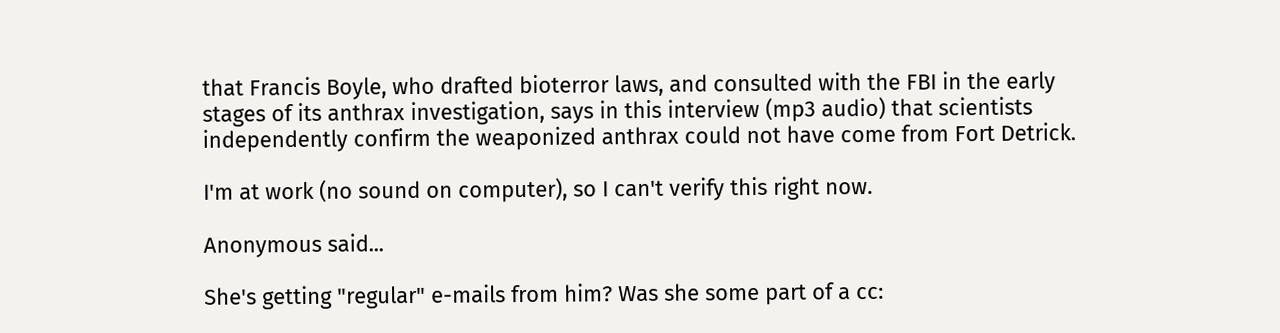that Francis Boyle, who drafted bioterror laws, and consulted with the FBI in the early stages of its anthrax investigation, says in this interview (mp3 audio) that scientists independently confirm the weaponized anthrax could not have come from Fort Detrick.

I'm at work (no sound on computer), so I can't verify this right now.

Anonymous said...

She's getting "regular" e-mails from him? Was she some part of a cc: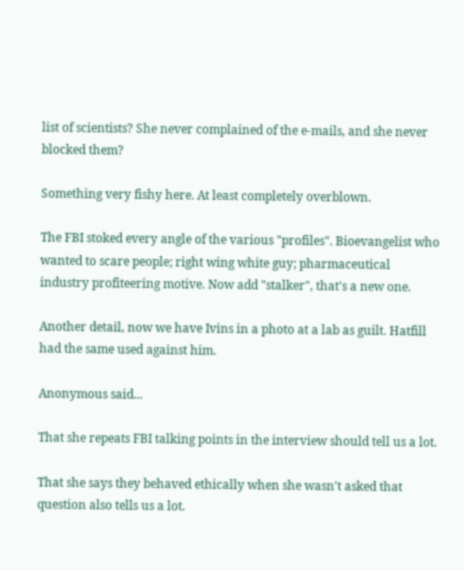list of scientists? She never complained of the e-mails, and she never blocked them?

Something very fishy here. At least completely overblown.

The FBI stoked every angle of the various "profiles". Bioevangelist who wanted to scare people; right wing white guy; pharmaceutical industry profiteering motive. Now add "stalker", that's a new one.

Another detail, now we have Ivins in a photo at a lab as guilt. Hatfill had the same used against him.

Anonymous said...

That she repeats FBI talking points in the interview should tell us a lot.

That she says they behaved ethically when she wasn't asked that question also tells us a lot.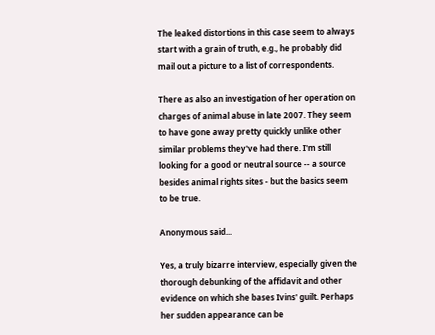The leaked distortions in this case seem to always start with a grain of truth, e.g., he probably did mail out a picture to a list of correspondents.

There as also an investigation of her operation on charges of animal abuse in late 2007. They seem to have gone away pretty quickly unlike other similar problems they've had there. I'm still looking for a good or neutral source -- a source besides animal rights sites - but the basics seem to be true.

Anonymous said...

Yes, a truly bizarre interview, especially given the thorough debunking of the affidavit and other evidence on which she bases Ivins' guilt. Perhaps her sudden appearance can be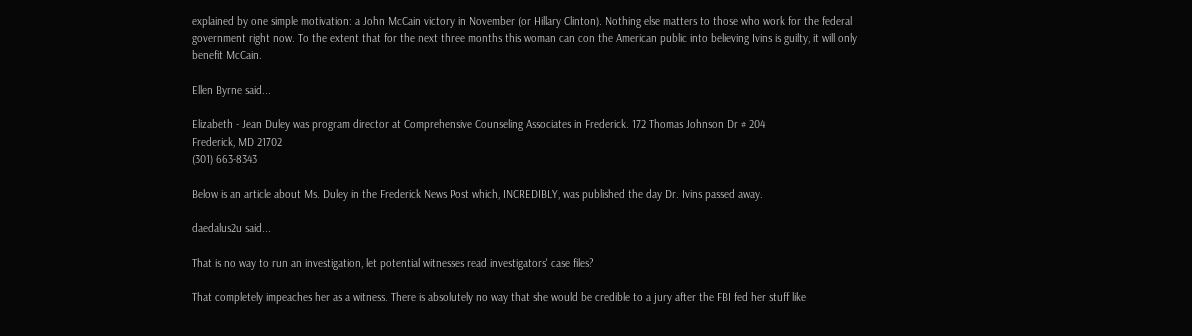explained by one simple motivation: a John McCain victory in November (or Hillary Clinton). Nothing else matters to those who work for the federal government right now. To the extent that for the next three months this woman can con the American public into believing Ivins is guilty, it will only benefit McCain.

Ellen Byrne said...

Elizabeth - Jean Duley was program director at Comprehensive Counseling Associates in Frederick. 172 Thomas Johnson Dr # 204
Frederick, MD 21702
(301) 663-8343

Below is an article about Ms. Duley in the Frederick News Post which, INCREDIBLY, was published the day Dr. Ivins passed away.

daedalus2u said...

That is no way to run an investigation, let potential witnesses read investigators' case files?

That completely impeaches her as a witness. There is absolutely no way that she would be credible to a jury after the FBI fed her stuff like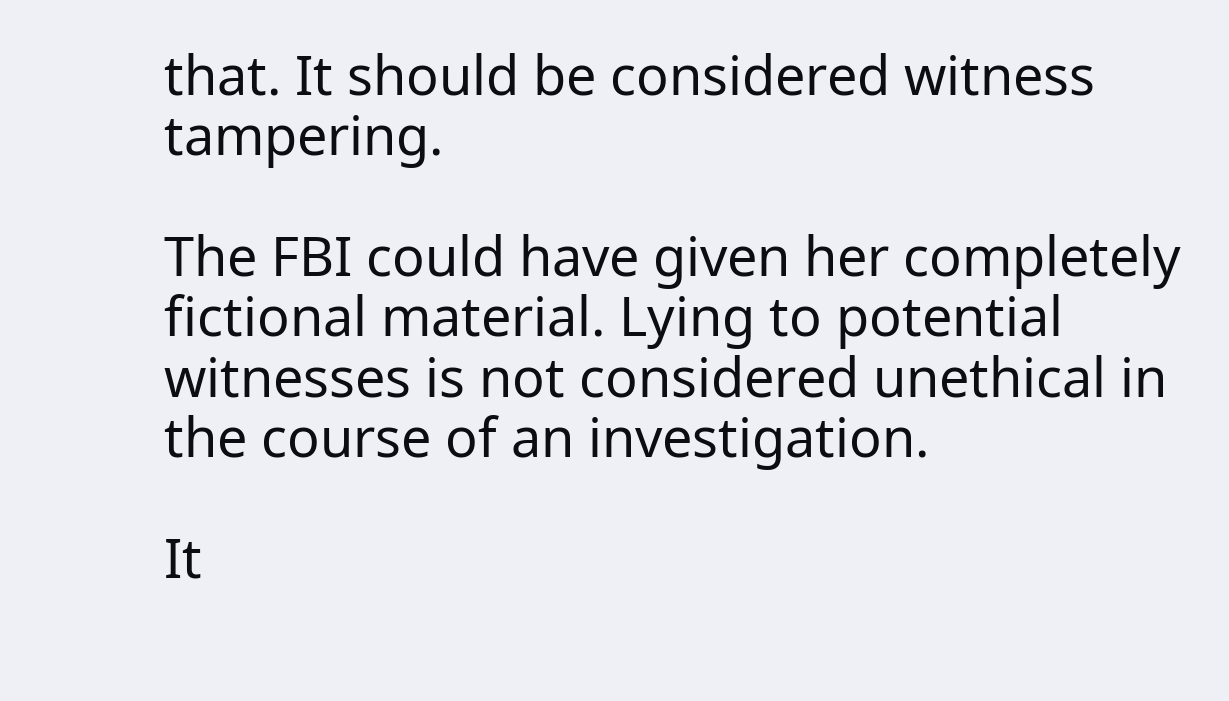that. It should be considered witness tampering.

The FBI could have given her completely fictional material. Lying to potential witnesses is not considered unethical in the course of an investigation.

It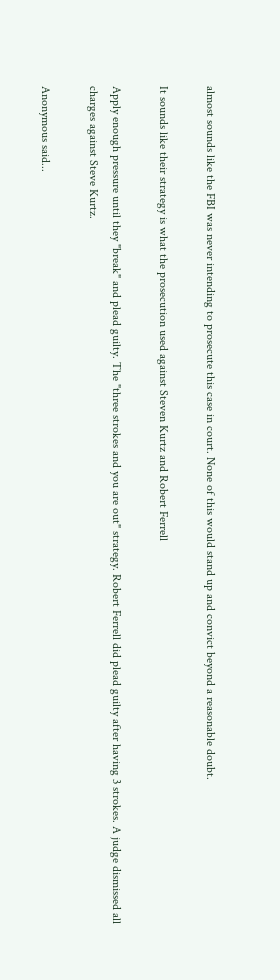almost sounds like the FBI was never intending to prosecute this case in court. None of this would stand up and convict beyond a reasonable doubt.

It sounds like their strategy is what the prosecution used against Steven Kurtz and Robert Ferrell

Apply enough pressure until they "break" and plead guilty. The "three strokes and you are out" strategy. Robert Ferrell did plead guilty after having 3 strokes. A judge dismissed all charges against Steve Kurtz.

Anonymous said...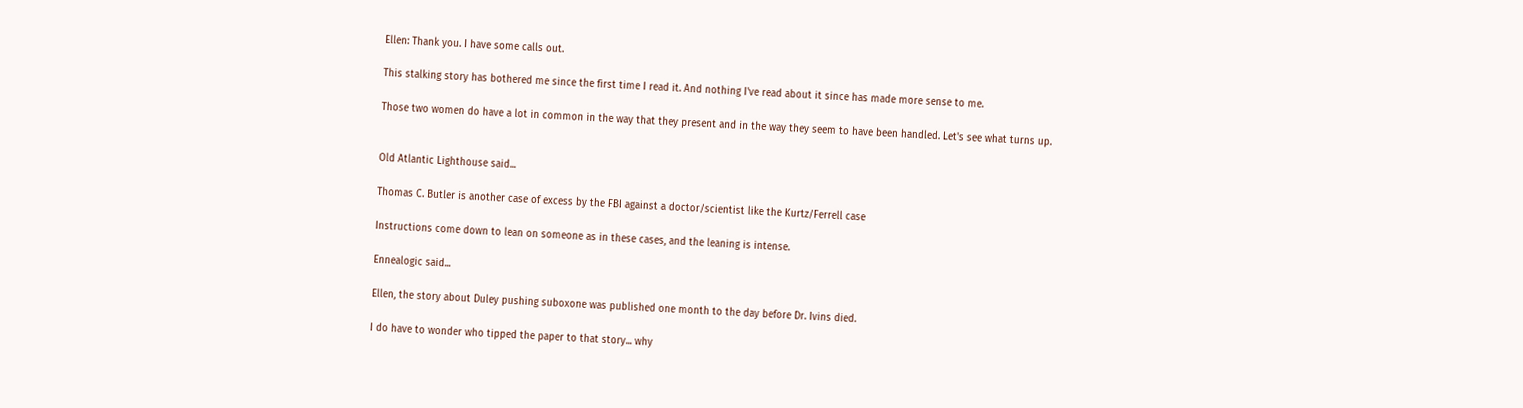Ellen: Thank you. I have some calls out.

This stalking story has bothered me since the first time I read it. And nothing I've read about it since has made more sense to me.

Those two women do have a lot in common in the way that they present and in the way they seem to have been handled. Let's see what turns up.


Old Atlantic Lighthouse said...

Thomas C. Butler is another case of excess by the FBI against a doctor/scientist like the Kurtz/Ferrell case

Instructions come down to lean on someone as in these cases, and the leaning is intense.

Ennealogic said...

Ellen, the story about Duley pushing suboxone was published one month to the day before Dr. Ivins died.

I do have to wonder who tipped the paper to that story... why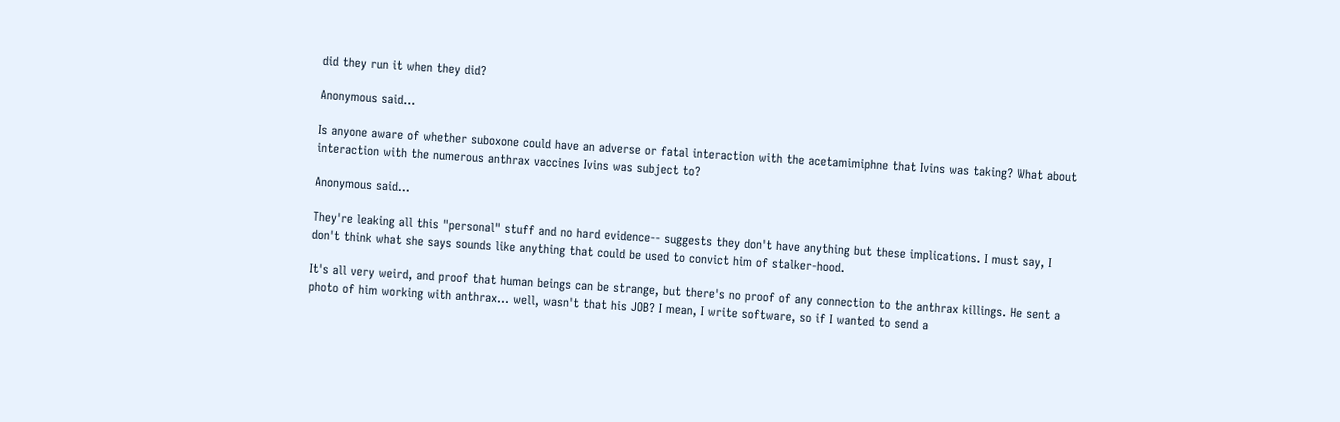did they run it when they did?

Anonymous said...

Is anyone aware of whether suboxone could have an adverse or fatal interaction with the acetamimiphne that Ivins was taking? What about interaction with the numerous anthrax vaccines Ivins was subject to?

Anonymous said...

They're leaking all this "personal" stuff and no hard evidence-- suggests they don't have anything but these implications. I must say, I don't think what she says sounds like anything that could be used to convict him of stalker-hood.

It's all very weird, and proof that human beings can be strange, but there's no proof of any connection to the anthrax killings. He sent a photo of him working with anthrax... well, wasn't that his JOB? I mean, I write software, so if I wanted to send a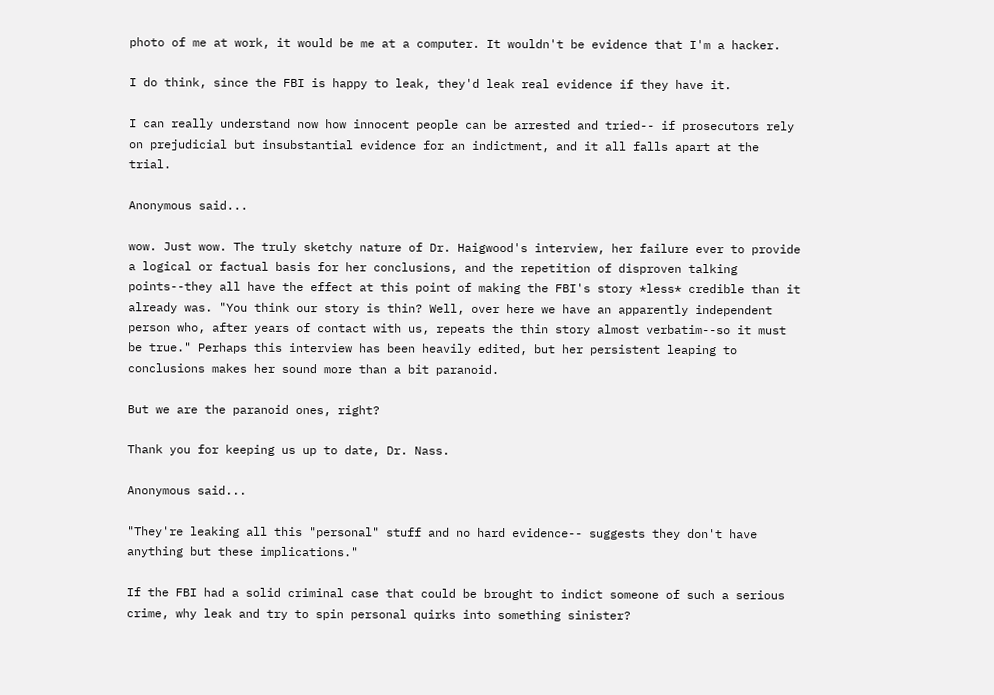photo of me at work, it would be me at a computer. It wouldn't be evidence that I'm a hacker.

I do think, since the FBI is happy to leak, they'd leak real evidence if they have it.

I can really understand now how innocent people can be arrested and tried-- if prosecutors rely on prejudicial but insubstantial evidence for an indictment, and it all falls apart at the trial.

Anonymous said...

wow. Just wow. The truly sketchy nature of Dr. Haigwood's interview, her failure ever to provide a logical or factual basis for her conclusions, and the repetition of disproven talking points--they all have the effect at this point of making the FBI's story *less* credible than it already was. "You think our story is thin? Well, over here we have an apparently independent person who, after years of contact with us, repeats the thin story almost verbatim--so it must be true." Perhaps this interview has been heavily edited, but her persistent leaping to conclusions makes her sound more than a bit paranoid.

But we are the paranoid ones, right?

Thank you for keeping us up to date, Dr. Nass.

Anonymous said...

"They're leaking all this "personal" stuff and no hard evidence-- suggests they don't have anything but these implications."

If the FBI had a solid criminal case that could be brought to indict someone of such a serious crime, why leak and try to spin personal quirks into something sinister?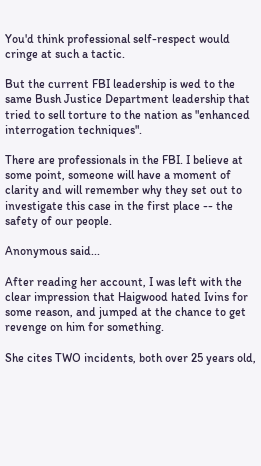You'd think professional self-respect would cringe at such a tactic.

But the current FBI leadership is wed to the same Bush Justice Department leadership that tried to sell torture to the nation as "enhanced interrogation techniques".

There are professionals in the FBI. I believe at some point, someone will have a moment of clarity and will remember why they set out to investigate this case in the first place -- the safety of our people.

Anonymous said...

After reading her account, I was left with the clear impression that Haigwood hated Ivins for some reason, and jumped at the chance to get revenge on him for something.

She cites TWO incidents, both over 25 years old,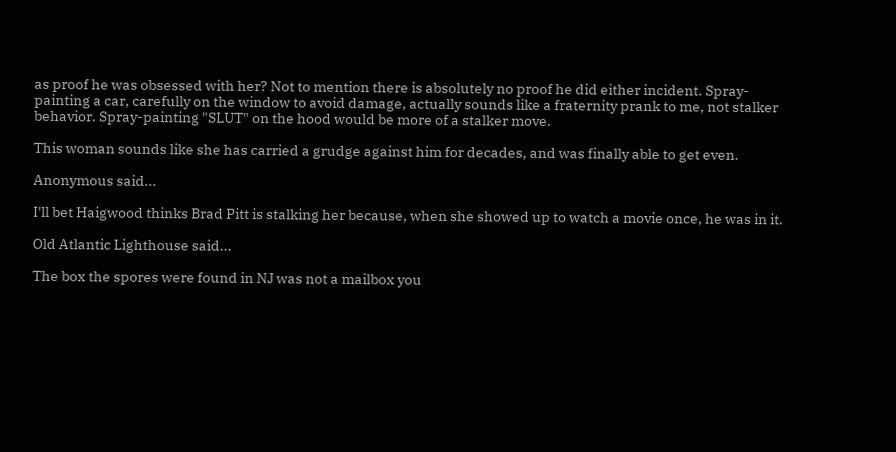as proof he was obsessed with her? Not to mention there is absolutely no proof he did either incident. Spray-painting a car, carefully on the window to avoid damage, actually sounds like a fraternity prank to me, not stalker behavior. Spray-painting "SLUT" on the hood would be more of a stalker move.

This woman sounds like she has carried a grudge against him for decades, and was finally able to get even.

Anonymous said...

I'll bet Haigwood thinks Brad Pitt is stalking her because, when she showed up to watch a movie once, he was in it.

Old Atlantic Lighthouse said...

The box the spores were found in NJ was not a mailbox you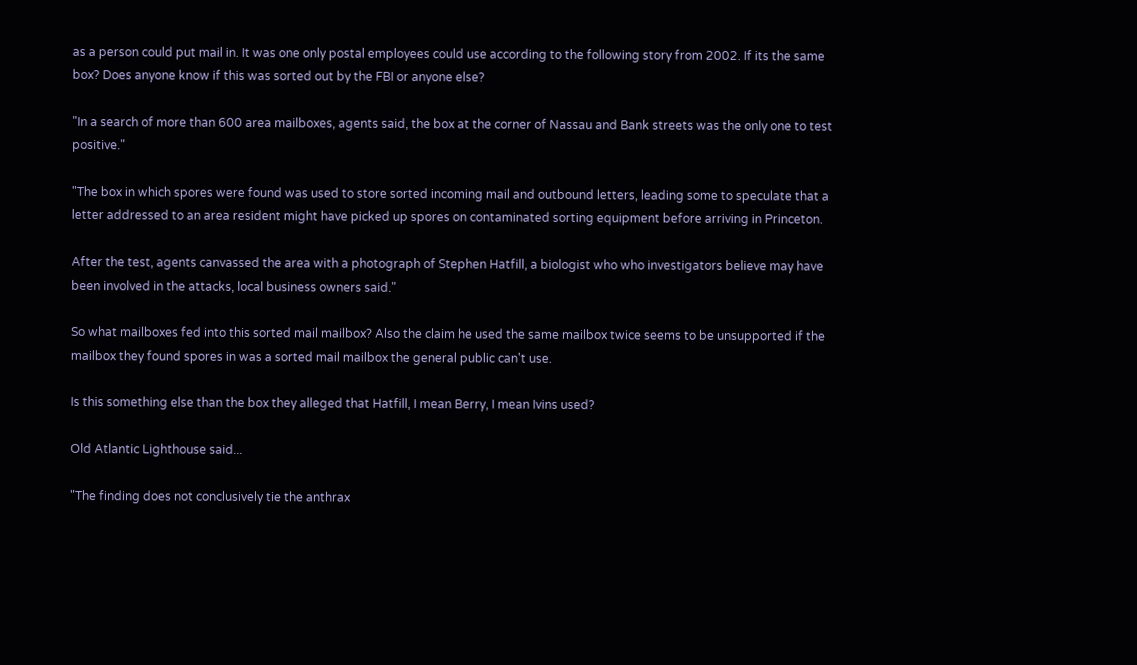as a person could put mail in. It was one only postal employees could use according to the following story from 2002. If its the same box? Does anyone know if this was sorted out by the FBI or anyone else?

"In a search of more than 600 area mailboxes, agents said, the box at the corner of Nassau and Bank streets was the only one to test positive."

"The box in which spores were found was used to store sorted incoming mail and outbound letters, leading some to speculate that a letter addressed to an area resident might have picked up spores on contaminated sorting equipment before arriving in Princeton.

After the test, agents canvassed the area with a photograph of Stephen Hatfill, a biologist who who investigators believe may have been involved in the attacks, local business owners said."

So what mailboxes fed into this sorted mail mailbox? Also the claim he used the same mailbox twice seems to be unsupported if the mailbox they found spores in was a sorted mail mailbox the general public can't use.

Is this something else than the box they alleged that Hatfill, I mean Berry, I mean Ivins used?

Old Atlantic Lighthouse said...

"The finding does not conclusively tie the anthrax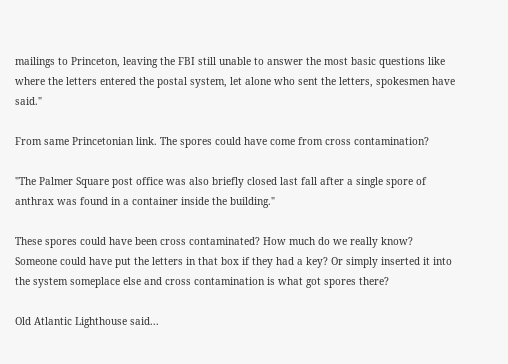mailings to Princeton, leaving the FBI still unable to answer the most basic questions like where the letters entered the postal system, let alone who sent the letters, spokesmen have said."

From same Princetonian link. The spores could have come from cross contamination?

"The Palmer Square post office was also briefly closed last fall after a single spore of anthrax was found in a container inside the building."

These spores could have been cross contaminated? How much do we really know? Someone could have put the letters in that box if they had a key? Or simply inserted it into the system someplace else and cross contamination is what got spores there?

Old Atlantic Lighthouse said...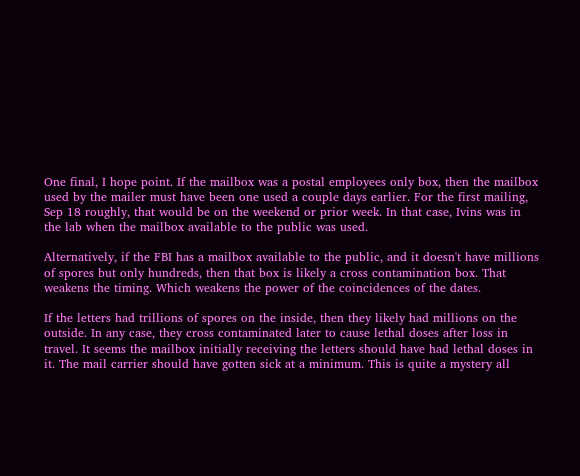One final, I hope point. If the mailbox was a postal employees only box, then the mailbox used by the mailer must have been one used a couple days earlier. For the first mailing, Sep 18 roughly, that would be on the weekend or prior week. In that case, Ivins was in the lab when the mailbox available to the public was used.

Alternatively, if the FBI has a mailbox available to the public, and it doesn't have millions of spores but only hundreds, then that box is likely a cross contamination box. That weakens the timing. Which weakens the power of the coincidences of the dates.

If the letters had trillions of spores on the inside, then they likely had millions on the outside. In any case, they cross contaminated later to cause lethal doses after loss in travel. It seems the mailbox initially receiving the letters should have had lethal doses in it. The mail carrier should have gotten sick at a minimum. This is quite a mystery all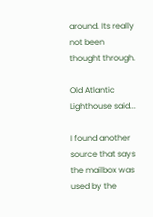around. Its really not been thought through.

Old Atlantic Lighthouse said...

I found another source that says the mailbox was used by the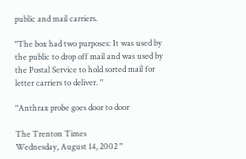public and mail carriers.

"The box had two purposes: It was used by the public to drop off mail and was used by the Postal Service to hold sorted mail for letter carriers to deliver. "

"Anthrax probe goes door to door

The Trenton Times
Wednesday, August 14, 2002 "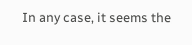In any case, it seems the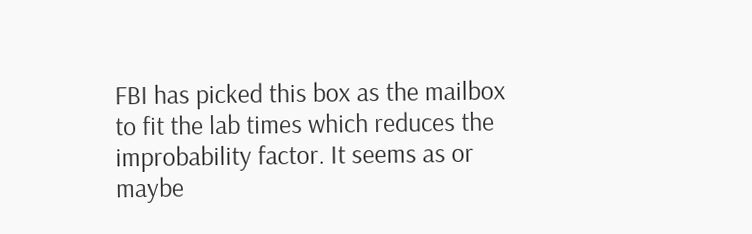FBI has picked this box as the mailbox to fit the lab times which reduces the improbability factor. It seems as or maybe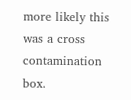more likely this was a cross contamination box.